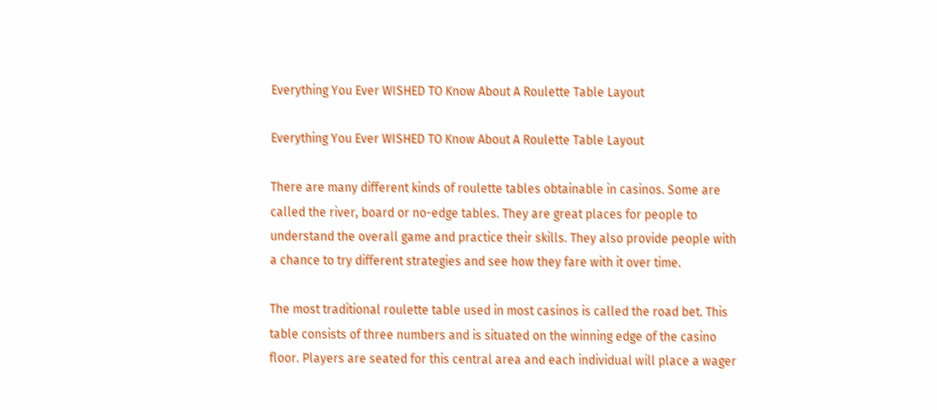Everything You Ever WISHED TO Know About A Roulette Table Layout

Everything You Ever WISHED TO Know About A Roulette Table Layout

There are many different kinds of roulette tables obtainable in casinos. Some are called the river, board or no-edge tables. They are great places for people to understand the overall game and practice their skills. They also provide people with a chance to try different strategies and see how they fare with it over time.

The most traditional roulette table used in most casinos is called the road bet. This table consists of three numbers and is situated on the winning edge of the casino floor. Players are seated for this central area and each individual will place a wager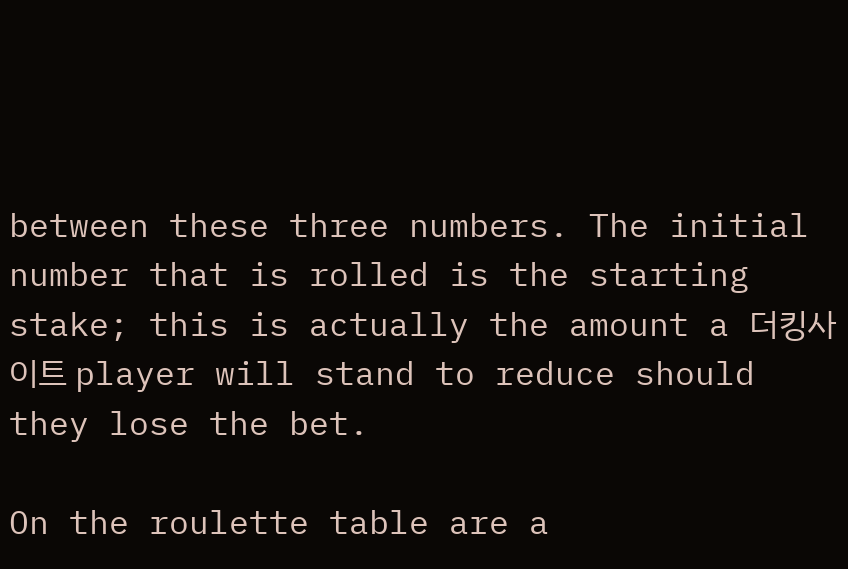between these three numbers. The initial number that is rolled is the starting stake; this is actually the amount a 더킹사이트 player will stand to reduce should they lose the bet.

On the roulette table are a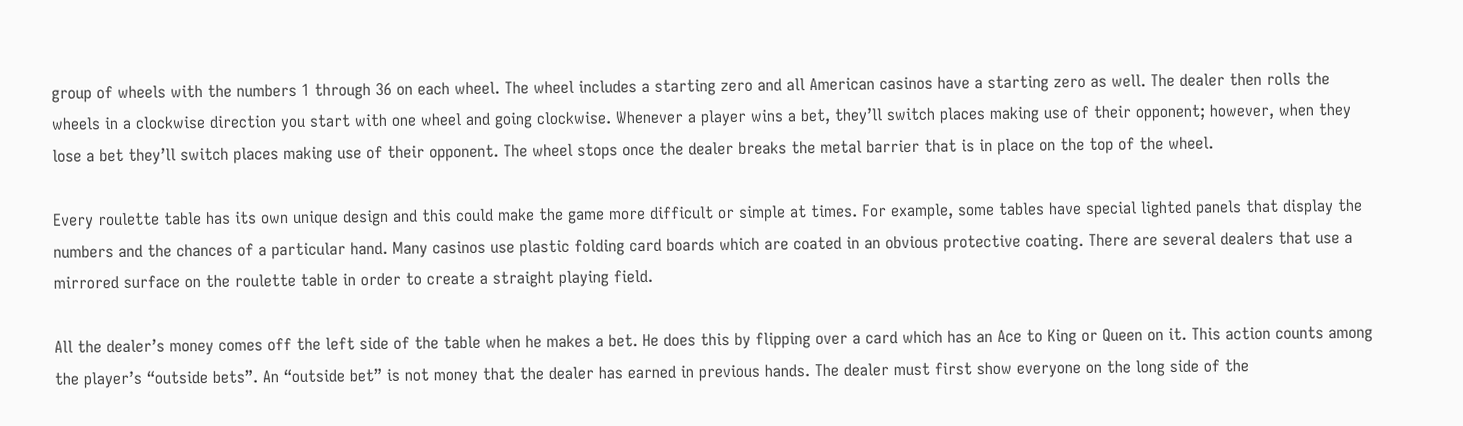group of wheels with the numbers 1 through 36 on each wheel. The wheel includes a starting zero and all American casinos have a starting zero as well. The dealer then rolls the wheels in a clockwise direction you start with one wheel and going clockwise. Whenever a player wins a bet, they’ll switch places making use of their opponent; however, when they lose a bet they’ll switch places making use of their opponent. The wheel stops once the dealer breaks the metal barrier that is in place on the top of the wheel.

Every roulette table has its own unique design and this could make the game more difficult or simple at times. For example, some tables have special lighted panels that display the numbers and the chances of a particular hand. Many casinos use plastic folding card boards which are coated in an obvious protective coating. There are several dealers that use a mirrored surface on the roulette table in order to create a straight playing field.

All the dealer’s money comes off the left side of the table when he makes a bet. He does this by flipping over a card which has an Ace to King or Queen on it. This action counts among the player’s “outside bets”. An “outside bet” is not money that the dealer has earned in previous hands. The dealer must first show everyone on the long side of the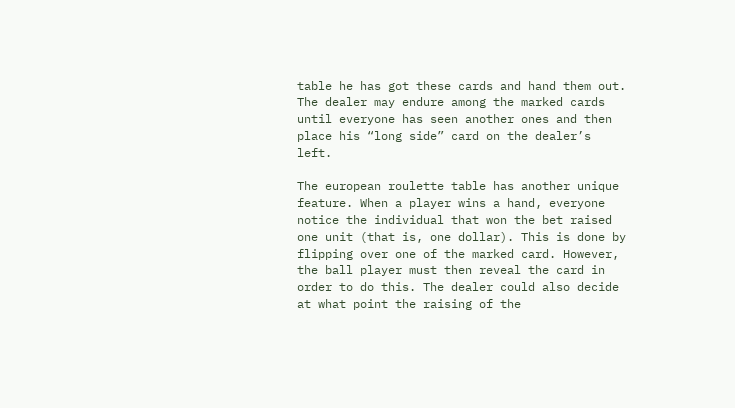table he has got these cards and hand them out. The dealer may endure among the marked cards until everyone has seen another ones and then place his “long side” card on the dealer’s left.

The european roulette table has another unique feature. When a player wins a hand, everyone notice the individual that won the bet raised one unit (that is, one dollar). This is done by flipping over one of the marked card. However, the ball player must then reveal the card in order to do this. The dealer could also decide at what point the raising of the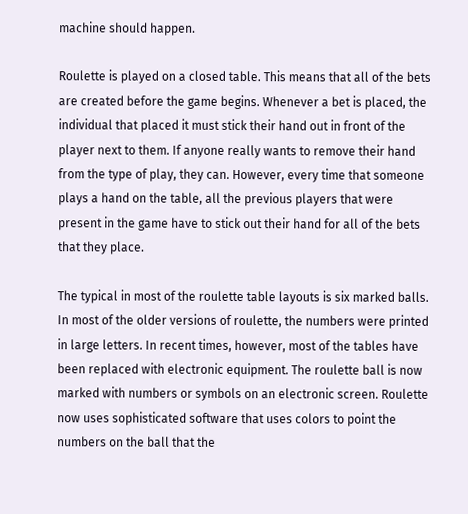machine should happen.

Roulette is played on a closed table. This means that all of the bets are created before the game begins. Whenever a bet is placed, the individual that placed it must stick their hand out in front of the player next to them. If anyone really wants to remove their hand from the type of play, they can. However, every time that someone plays a hand on the table, all the previous players that were present in the game have to stick out their hand for all of the bets that they place.

The typical in most of the roulette table layouts is six marked balls. In most of the older versions of roulette, the numbers were printed in large letters. In recent times, however, most of the tables have been replaced with electronic equipment. The roulette ball is now marked with numbers or symbols on an electronic screen. Roulette now uses sophisticated software that uses colors to point the numbers on the ball that the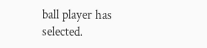ball player has selected.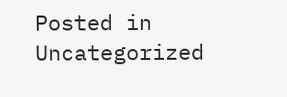Posted in Uncategorized